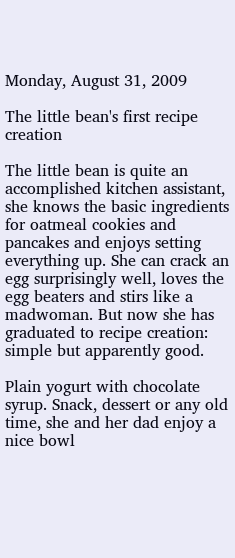Monday, August 31, 2009

The little bean's first recipe creation

The little bean is quite an accomplished kitchen assistant, she knows the basic ingredients for oatmeal cookies and pancakes and enjoys setting everything up. She can crack an egg surprisingly well, loves the egg beaters and stirs like a madwoman. But now she has graduated to recipe creation: simple but apparently good.

Plain yogurt with chocolate syrup. Snack, dessert or any old time, she and her dad enjoy a nice bowl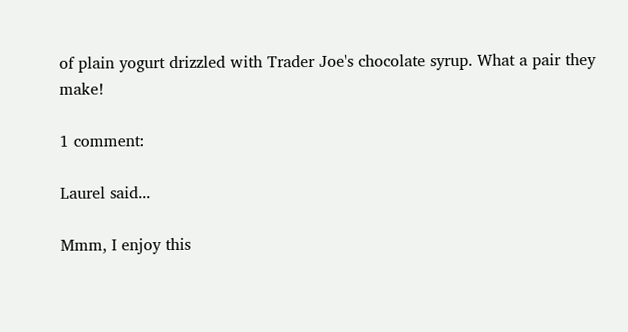of plain yogurt drizzled with Trader Joe's chocolate syrup. What a pair they make!

1 comment:

Laurel said...

Mmm, I enjoy this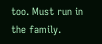too. Must run in the family.